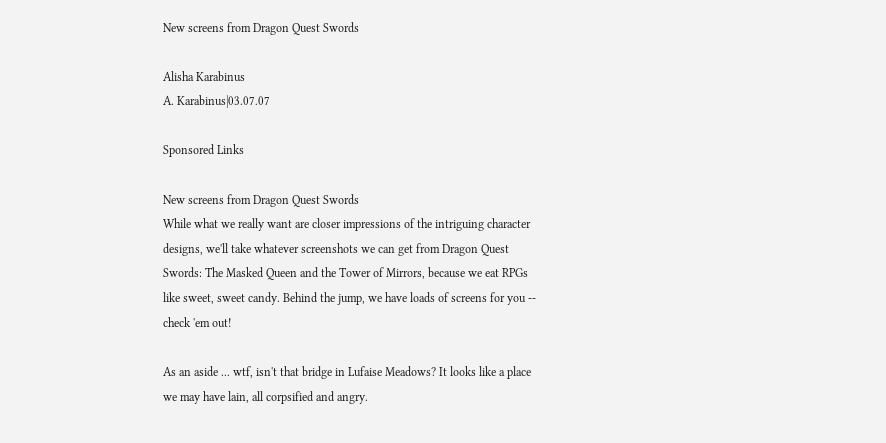New screens from Dragon Quest Swords

Alisha Karabinus
A. Karabinus|03.07.07

Sponsored Links

New screens from Dragon Quest Swords
While what we really want are closer impressions of the intriguing character designs, we'll take whatever screenshots we can get from Dragon Quest Swords: The Masked Queen and the Tower of Mirrors, because we eat RPGs like sweet, sweet candy. Behind the jump, we have loads of screens for you -- check 'em out!

As an aside ... wtf, isn't that bridge in Lufaise Meadows? It looks like a place we may have lain, all corpsified and angry.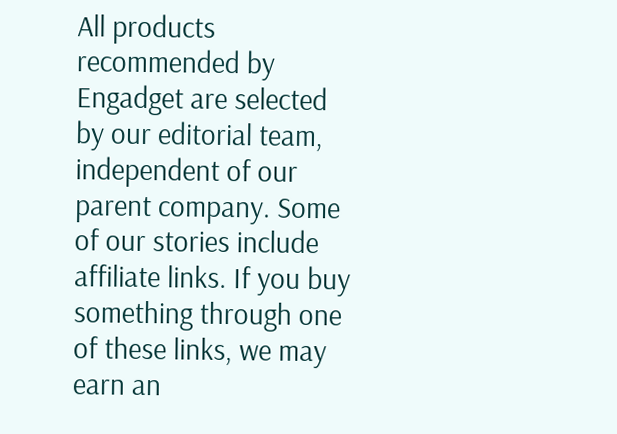All products recommended by Engadget are selected by our editorial team, independent of our parent company. Some of our stories include affiliate links. If you buy something through one of these links, we may earn an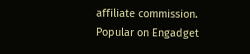affiliate commission.
Popular on Engadget